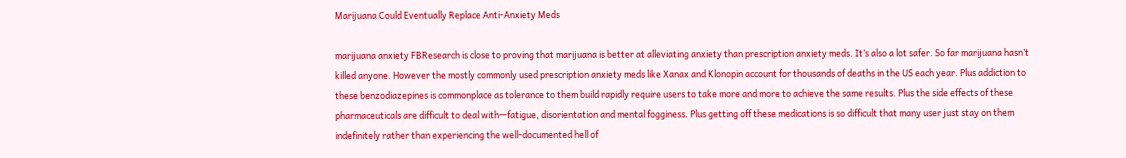Marijuana Could Eventually Replace Anti-Anxiety Meds

marijuana anxiety FBResearch is close to proving that marijuana is better at alleviating anxiety than prescription anxiety meds. It’s also a lot safer. So far marijuana hasn’t killed anyone. However the mostly commonly used prescription anxiety meds like Xanax and Klonopin account for thousands of deaths in the US each year. Plus addiction to these benzodiazepines is commonplace as tolerance to them build rapidly require users to take more and more to achieve the same results. Plus the side effects of these pharmaceuticals are difficult to deal with—fatigue, disorientation and mental fogginess. Plus getting off these medications is so difficult that many user just stay on them indefinitely rather than experiencing the well-documented hell of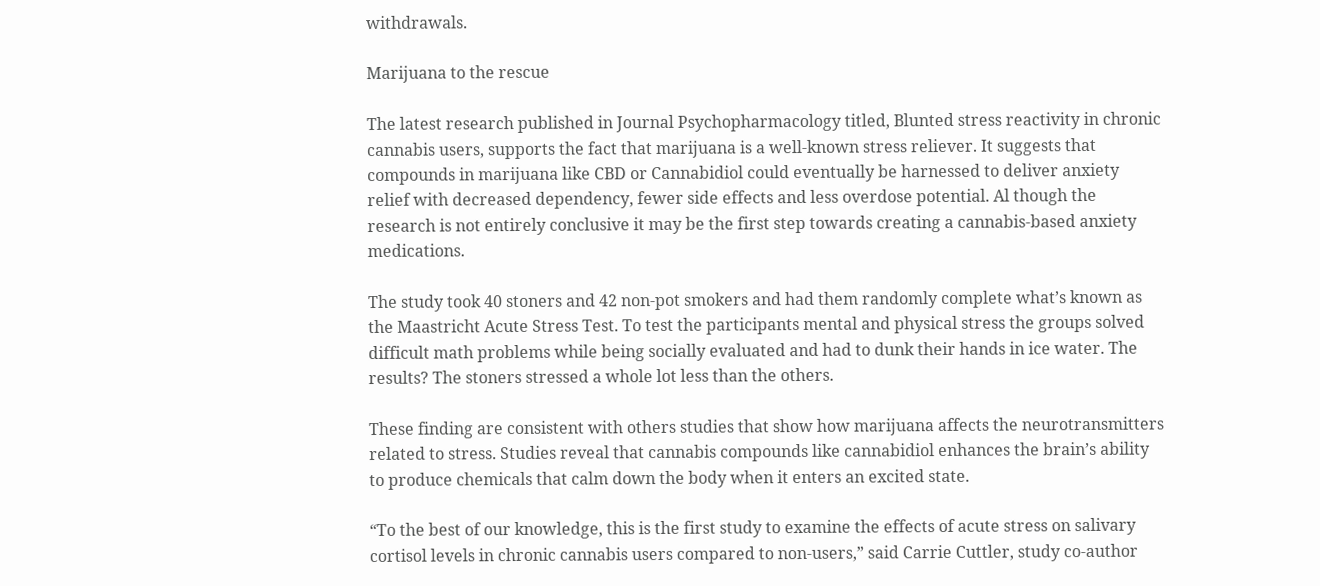withdrawals.

Marijuana to the rescue

The latest research published in Journal Psychopharmacology titled, Blunted stress reactivity in chronic cannabis users, supports the fact that marijuana is a well-known stress reliever. It suggests that compounds in marijuana like CBD or Cannabidiol could eventually be harnessed to deliver anxiety relief with decreased dependency, fewer side effects and less overdose potential. Al though the research is not entirely conclusive it may be the first step towards creating a cannabis-based anxiety medications.

The study took 40 stoners and 42 non-pot smokers and had them randomly complete what’s known as the Maastricht Acute Stress Test. To test the participants mental and physical stress the groups solved difficult math problems while being socially evaluated and had to dunk their hands in ice water. The results? The stoners stressed a whole lot less than the others.

These finding are consistent with others studies that show how marijuana affects the neurotransmitters related to stress. Studies reveal that cannabis compounds like cannabidiol enhances the brain’s ability to produce chemicals that calm down the body when it enters an excited state.

“To the best of our knowledge, this is the first study to examine the effects of acute stress on salivary cortisol levels in chronic cannabis users compared to non-users,” said Carrie Cuttler, study co-author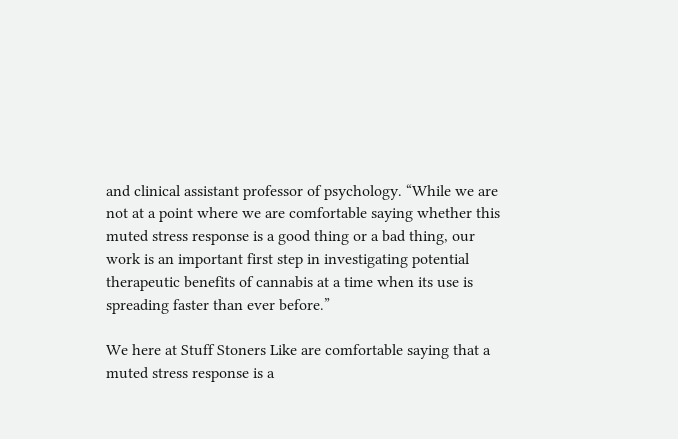and clinical assistant professor of psychology. “While we are not at a point where we are comfortable saying whether this muted stress response is a good thing or a bad thing, our work is an important first step in investigating potential therapeutic benefits of cannabis at a time when its use is spreading faster than ever before.”

We here at Stuff Stoners Like are comfortable saying that a muted stress response is a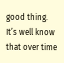good thing. It’s well know that over time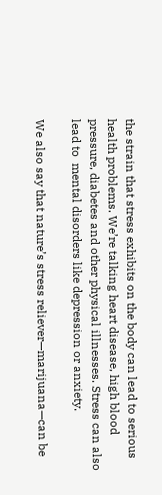the strain that stress exhibits on the body can lead to serious health problems. We’re talking heart disease, high blood pressure, diabetes and other physical illnesses. Stress can also lead to  mental disorders like depression or anxiety.

We also say that nature’s stress reliever—marijuana—can be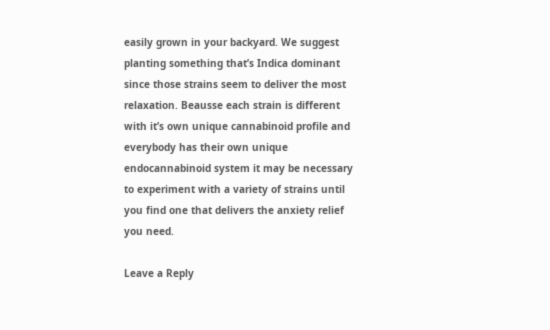easily grown in your backyard. We suggest planting something that’s Indica dominant since those strains seem to deliver the most relaxation. Beausse each strain is different with it’s own unique cannabinoid profile and everybody has their own unique endocannabinoid system it may be necessary to experiment with a variety of strains until you find one that delivers the anxiety relief you need.

Leave a Reply